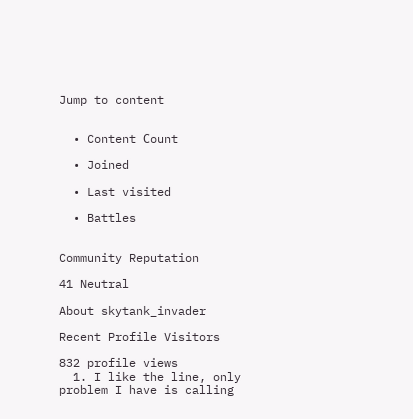Jump to content


  • Content Сount

  • Joined

  • Last visited

  • Battles


Community Reputation

41 Neutral

About skytank_invader

Recent Profile Visitors

832 profile views
  1. I like the line, only problem I have is calling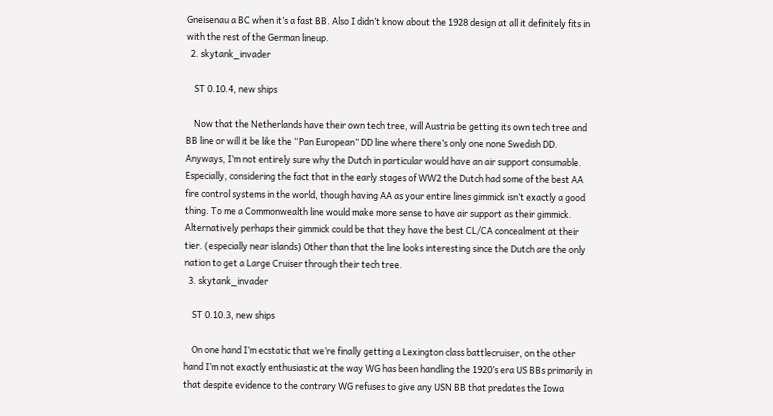Gneisenau a BC when it’s a fast BB. Also I didn’t know about the 1928 design at all it definitely fits in with the rest of the German lineup.
  2. skytank_invader

    ST 0.10.4, new ships

    Now that the Netherlands have their own tech tree, will Austria be getting its own tech tree and BB line or will it be like the “Pan European” DD line where there’s only one none Swedish DD. Anyways, I’m not entirely sure why the Dutch in particular would have an air support consumable. Especially, considering the fact that in the early stages of WW2 the Dutch had some of the best AA fire control systems in the world, though having AA as your entire lines gimmick isn’t exactly a good thing. To me a Commonwealth line would make more sense to have air support as their gimmick. Alternatively perhaps their gimmick could be that they have the best CL/CA concealment at their tier. (especially near islands) Other than that the line looks interesting since the Dutch are the only nation to get a Large Cruiser through their tech tree.
  3. skytank_invader

    ST 0.10.3, new ships

    On one hand I’m ecstatic that we’re finally getting a Lexington class battlecruiser, on the other hand I’m not exactly enthusiastic at the way WG has been handling the 1920’s era US BBs primarily in that despite evidence to the contrary WG refuses to give any USN BB that predates the Iowa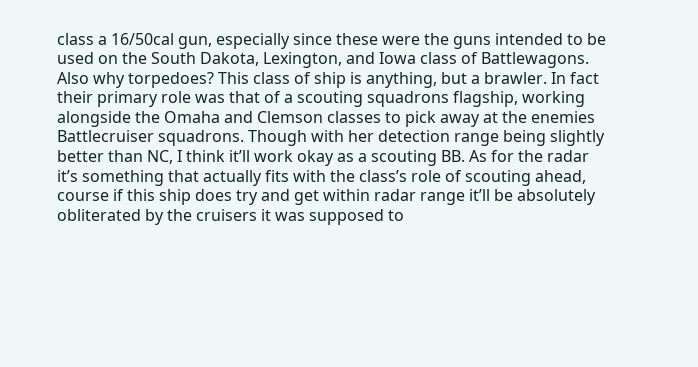class a 16/50cal gun, especially since these were the guns intended to be used on the South Dakota, Lexington, and Iowa class of Battlewagons. Also why torpedoes? This class of ship is anything, but a brawler. In fact their primary role was that of a scouting squadrons flagship, working alongside the Omaha and Clemson classes to pick away at the enemies Battlecruiser squadrons. Though with her detection range being slightly better than NC, I think it’ll work okay as a scouting BB. As for the radar it’s something that actually fits with the class’s role of scouting ahead, course if this ship does try and get within radar range it’ll be absolutely obliterated by the cruisers it was supposed to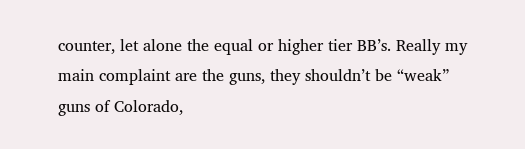counter, let alone the equal or higher tier BB’s. Really my main complaint are the guns, they shouldn’t be “weak” guns of Colorado,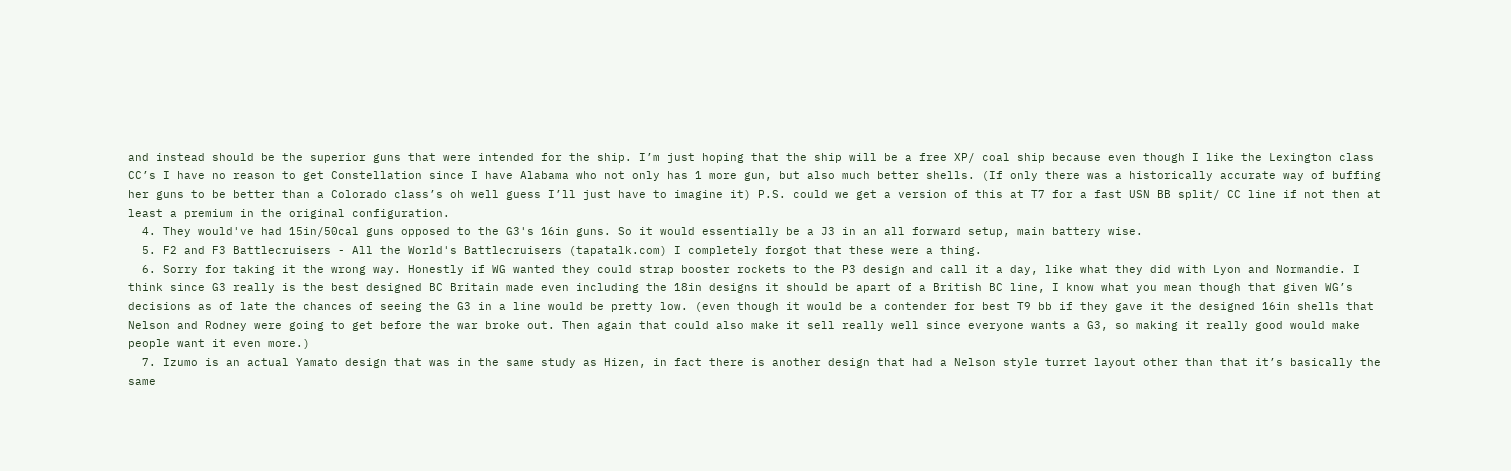and instead should be the superior guns that were intended for the ship. I’m just hoping that the ship will be a free XP/ coal ship because even though I like the Lexington class CC’s I have no reason to get Constellation since I have Alabama who not only has 1 more gun, but also much better shells. (If only there was a historically accurate way of buffing her guns to be better than a Colorado class’s oh well guess I’ll just have to imagine it) P.S. could we get a version of this at T7 for a fast USN BB split/ CC line if not then at least a premium in the original configuration.
  4. They would've had 15in/50cal guns opposed to the G3's 16in guns. So it would essentially be a J3 in an all forward setup, main battery wise.
  5. F2 and F3 Battlecruisers - All the World's Battlecruisers (tapatalk.com) I completely forgot that these were a thing.
  6. Sorry for taking it the wrong way. Honestly if WG wanted they could strap booster rockets to the P3 design and call it a day, like what they did with Lyon and Normandie. I think since G3 really is the best designed BC Britain made even including the 18in designs it should be apart of a British BC line, I know what you mean though that given WG’s decisions as of late the chances of seeing the G3 in a line would be pretty low. (even though it would be a contender for best T9 bb if they gave it the designed 16in shells that Nelson and Rodney were going to get before the war broke out. Then again that could also make it sell really well since everyone wants a G3, so making it really good would make people want it even more.)
  7. Izumo is an actual Yamato design that was in the same study as Hizen, in fact there is another design that had a Nelson style turret layout other than that it’s basically the same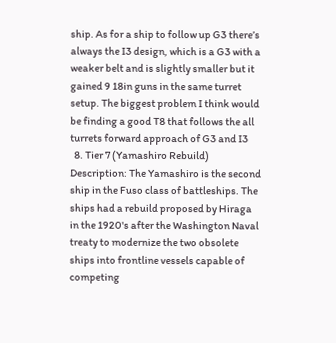ship. As for a ship to follow up G3 there’s always the I3 design, which is a G3 with a weaker belt and is slightly smaller but it gained 9 18in guns in the same turret setup. The biggest problem I think would be finding a good T8 that follows the all turrets forward approach of G3 and I3
  8. Tier 7 (Yamashiro Rebuild) Description: The Yamashiro is the second ship in the Fuso class of battleships. The ships had a rebuild proposed by Hiraga in the 1920's after the Washington Naval treaty to modernize the two obsolete ships into frontline vessels capable of competing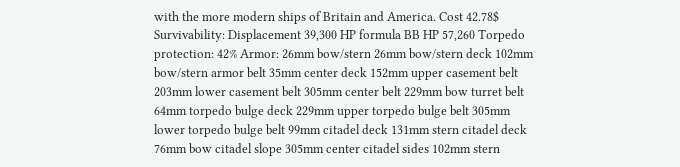with the more modern ships of Britain and America. Cost 42.78$ Survivability: Displacement 39,300 HP formula BB HP 57,260 Torpedo protection: 42% Armor: 26mm bow/stern 26mm bow/stern deck 102mm bow/stern armor belt 35mm center deck 152mm upper casement belt 203mm lower casement belt 305mm center belt 229mm bow turret belt 64mm torpedo bulge deck 229mm upper torpedo bulge belt 305mm lower torpedo bulge belt 99mm citadel deck 131mm stern citadel deck 76mm bow citadel slope 305mm center citadel sides 102mm stern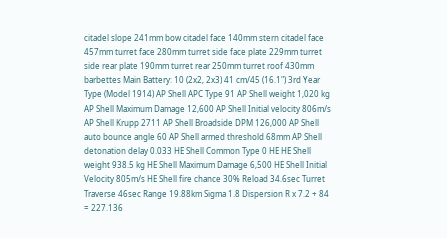citadel slope 241mm bow citadel face 140mm stern citadel face 457mm turret face 280mm turret side face plate 229mm turret side rear plate 190mm turret rear 250mm turret roof 430mm barbettes Main Battery: 10 (2x2, 2x3) 41 cm/45 (16.1") 3rd Year Type (Model 1914) AP Shell APC Type 91 AP Shell weight 1,020 kg AP Shell Maximum Damage 12,600 AP Shell Initial velocity 806m/s AP Shell Krupp 2711 AP Shell Broadside DPM 126,000 AP Shell auto bounce angle 60 AP Shell armed threshold 68mm AP Shell detonation delay 0.033 HE Shell Common Type 0 HE HE Shell weight 938.5 kg HE Shell Maximum Damage 6,500 HE Shell Initial Velocity 805m/s HE Shell fire chance 30% Reload 34.6sec Turret Traverse 46sec Range 19.88km Sigma 1.8 Dispersion R x 7.2 + 84 = 227.136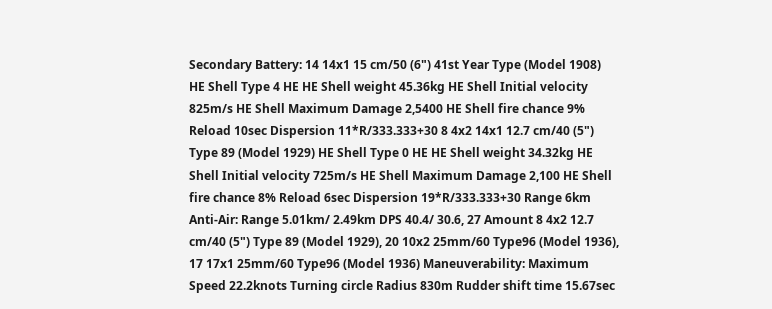Secondary Battery: 14 14x1 15 cm/50 (6") 41st Year Type (Model 1908) HE Shell Type 4 HE HE Shell weight 45.36kg HE Shell Initial velocity 825m/s HE Shell Maximum Damage 2,5400 HE Shell fire chance 9% Reload 10sec Dispersion 11*R/333.333+30 8 4x2 14x1 12.7 cm/40 (5") Type 89 (Model 1929) HE Shell Type 0 HE HE Shell weight 34.32kg HE Shell Initial velocity 725m/s HE Shell Maximum Damage 2,100 HE Shell fire chance 8% Reload 6sec Dispersion 19*R/333.333+30 Range 6km Anti-Air: Range 5.01km/ 2.49km DPS 40.4/ 30.6, 27 Amount 8 4x2 12.7 cm/40 (5") Type 89 (Model 1929), 20 10x2 25mm/60 Type96 (Model 1936), 17 17x1 25mm/60 Type96 (Model 1936) Maneuverability: Maximum Speed 22.2knots Turning circle Radius 830m Rudder shift time 15.67sec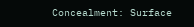Concealment: Surface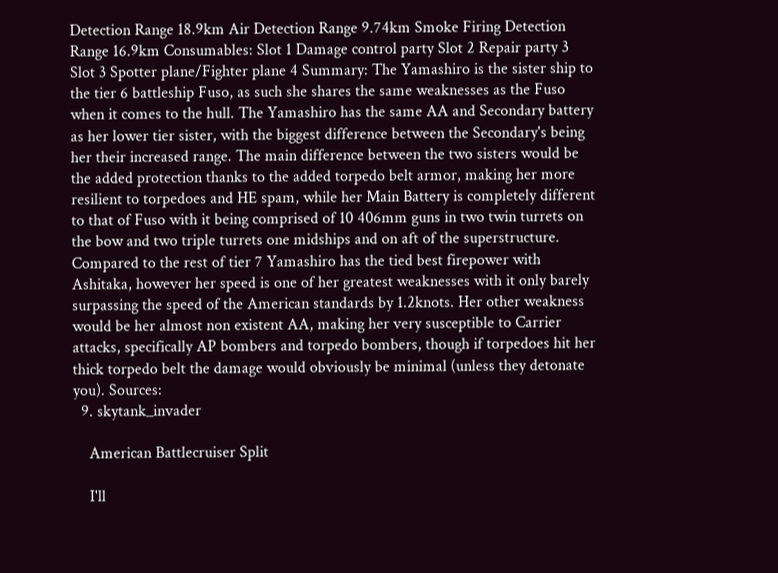Detection Range 18.9km Air Detection Range 9.74km Smoke Firing Detection Range 16.9km Consumables: Slot 1 Damage control party Slot 2 Repair party 3 Slot 3 Spotter plane/Fighter plane 4 Summary: The Yamashiro is the sister ship to the tier 6 battleship Fuso, as such she shares the same weaknesses as the Fuso when it comes to the hull. The Yamashiro has the same AA and Secondary battery as her lower tier sister, with the biggest difference between the Secondary's being her their increased range. The main difference between the two sisters would be the added protection thanks to the added torpedo belt armor, making her more resilient to torpedoes and HE spam, while her Main Battery is completely different to that of Fuso with it being comprised of 10 406mm guns in two twin turrets on the bow and two triple turrets one midships and on aft of the superstructure. Compared to the rest of tier 7 Yamashiro has the tied best firepower with Ashitaka, however her speed is one of her greatest weaknesses with it only barely surpassing the speed of the American standards by 1.2knots. Her other weakness would be her almost non existent AA, making her very susceptible to Carrier attacks, specifically AP bombers and torpedo bombers, though if torpedoes hit her thick torpedo belt the damage would obviously be minimal (unless they detonate you). Sources:
  9. skytank_invader

    American Battlecruiser Split

    I'll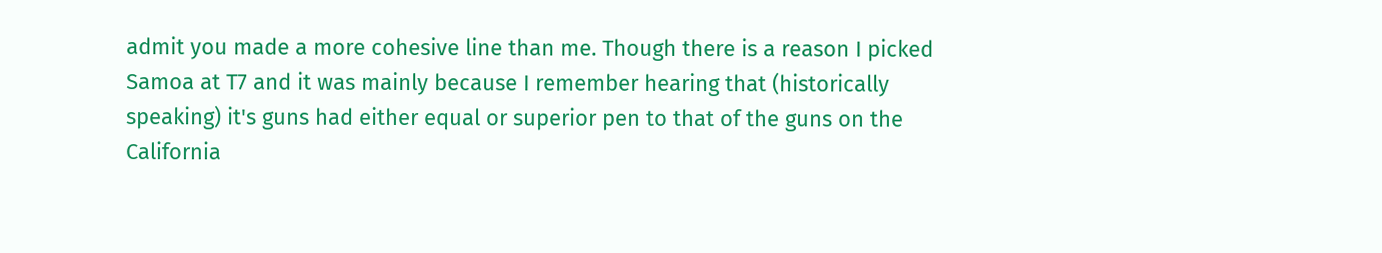admit you made a more cohesive line than me. Though there is a reason I picked Samoa at T7 and it was mainly because I remember hearing that (historically speaking) it's guns had either equal or superior pen to that of the guns on the California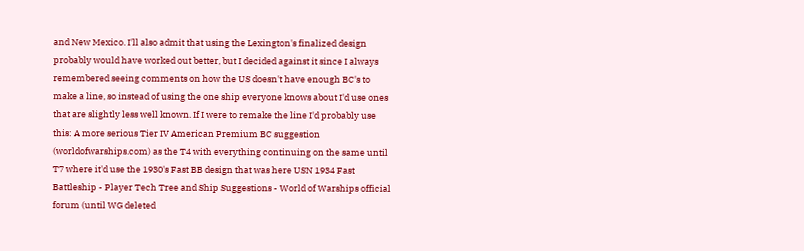and New Mexico. I'll also admit that using the Lexington's finalized design probably would have worked out better, but I decided against it since I always remembered seeing comments on how the US doesn't have enough BC's to make a line, so instead of using the one ship everyone knows about I'd use ones that are slightly less well known. If I were to remake the line I'd probably use this: A more serious Tier IV American Premium BC suggestion (worldofwarships.com) as the T4 with everything continuing on the same until T7 where it'd use the 1930's Fast BB design that was here USN 1934 Fast Battleship - Player Tech Tree and Ship Suggestions - World of Warships official forum (until WG deleted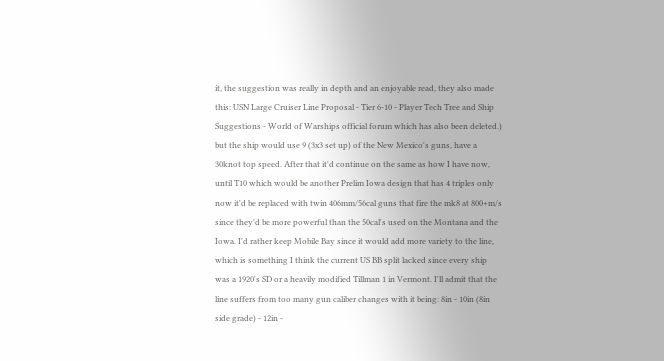it, the suggestion was really in depth and an enjoyable read, they also made this: USN Large Cruiser Line Proposal - Tier 6-10 - Player Tech Tree and Ship Suggestions - World of Warships official forum which has also been deleted.) but the ship would use 9 (3x3 set up) of the New Mexico's guns, have a 30knot top speed. After that it'd continue on the same as how I have now, until T10 which would be another Prelim Iowa design that has 4 triples only now it'd be replaced with twin 406mm/56cal guns that fire the mk8 at 800+m/s since they'd be more powerful than the 50cal's used on the Montana and the Iowa. I'd rather keep Mobile Bay since it would add more variety to the line, which is something I think the current US BB split lacked since every ship was a 1920's SD or a heavily modified Tillman 1 in Vermont. I'll admit that the line suffers from too many gun caliber changes with it being: 8in - 10in (8in side grade) - 12in -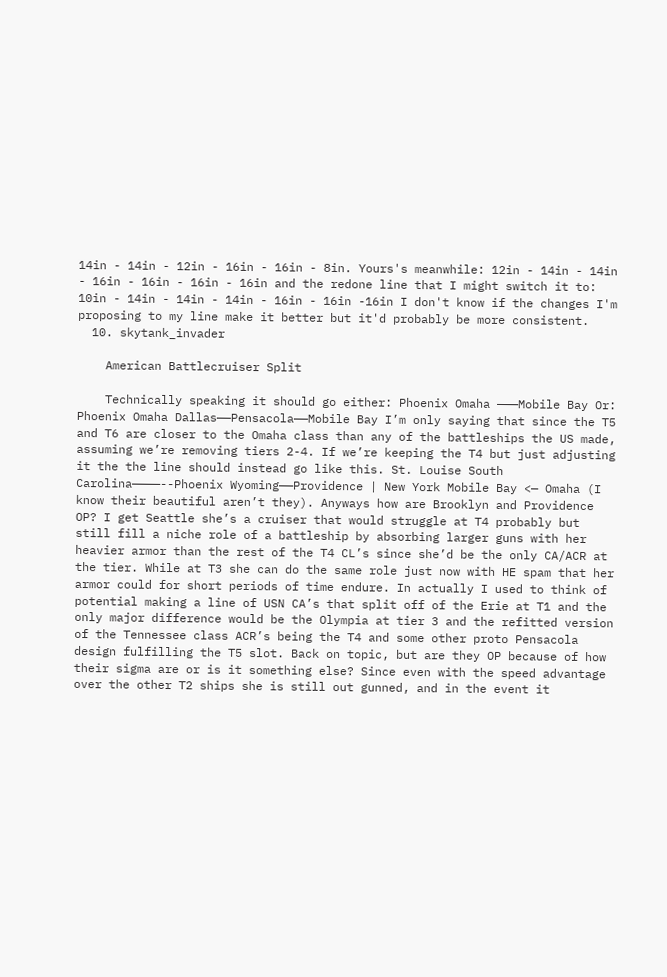14in - 14in - 12in - 16in - 16in - 8in. Yours's meanwhile: 12in - 14in - 14in - 16in - 16in - 16in - 16in and the redone line that I might switch it to: 10in - 14in - 14in - 14in - 16in - 16in -16in I don't know if the changes I'm proposing to my line make it better but it'd probably be more consistent.
  10. skytank_invader

    American Battlecruiser Split

    Technically speaking it should go either: Phoenix Omaha ———Mobile Bay Or: Phoenix Omaha Dallas——Pensacola——Mobile Bay I’m only saying that since the T5 and T6 are closer to the Omaha class than any of the battleships the US made, assuming we’re removing tiers 2-4. If we’re keeping the T4 but just adjusting it the the line should instead go like this. St. Louise South Carolina————--Phoenix Wyoming——Providence | New York Mobile Bay <— Omaha (I know their beautiful aren’t they). Anyways how are Brooklyn and Providence OP? I get Seattle she’s a cruiser that would struggle at T4 probably but still fill a niche role of a battleship by absorbing larger guns with her heavier armor than the rest of the T4 CL’s since she’d be the only CA/ACR at the tier. While at T3 she can do the same role just now with HE spam that her armor could for short periods of time endure. In actually I used to think of potential making a line of USN CA’s that split off of the Erie at T1 and the only major difference would be the Olympia at tier 3 and the refitted version of the Tennessee class ACR’s being the T4 and some other proto Pensacola design fulfilling the T5 slot. Back on topic, but are they OP because of how their sigma are or is it something else? Since even with the speed advantage over the other T2 ships she is still out gunned, and in the event it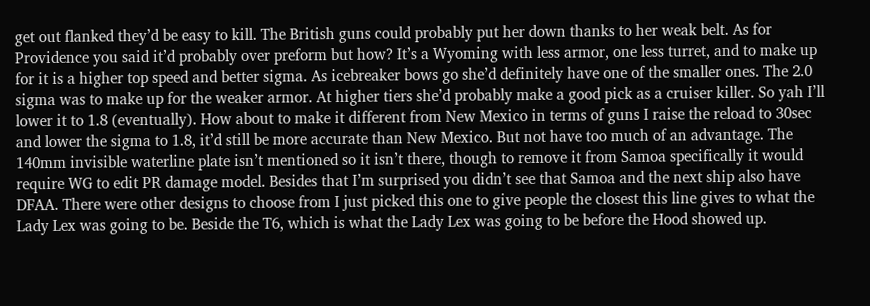get out flanked they’d be easy to kill. The British guns could probably put her down thanks to her weak belt. As for Providence you said it’d probably over preform but how? It’s a Wyoming with less armor, one less turret, and to make up for it is a higher top speed and better sigma. As icebreaker bows go she’d definitely have one of the smaller ones. The 2.0 sigma was to make up for the weaker armor. At higher tiers she’d probably make a good pick as a cruiser killer. So yah I’ll lower it to 1.8 (eventually). How about to make it different from New Mexico in terms of guns I raise the reload to 30sec and lower the sigma to 1.8, it’d still be more accurate than New Mexico. But not have too much of an advantage. The 140mm invisible waterline plate isn’t mentioned so it isn’t there, though to remove it from Samoa specifically it would require WG to edit PR damage model. Besides that I’m surprised you didn’t see that Samoa and the next ship also have DFAA. There were other designs to choose from I just picked this one to give people the closest this line gives to what the Lady Lex was going to be. Beside the T6, which is what the Lady Lex was going to be before the Hood showed up.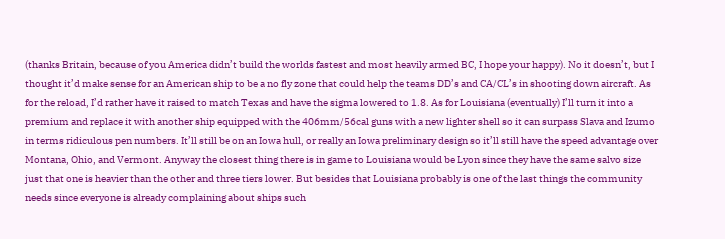(thanks Britain, because of you America didn’t build the worlds fastest and most heavily armed BC, I hope your happy). No it doesn’t, but I thought it’d make sense for an American ship to be a no fly zone that could help the teams DD’s and CA/CL’s in shooting down aircraft. As for the reload, I’d rather have it raised to match Texas and have the sigma lowered to 1.8. As for Louisiana (eventually) I’ll turn it into a premium and replace it with another ship equipped with the 406mm/56cal guns with a new lighter shell so it can surpass Slava and Izumo in terms ridiculous pen numbers. It’ll still be on an Iowa hull, or really an Iowa preliminary design so it’ll still have the speed advantage over Montana, Ohio, and Vermont. Anyway the closest thing there is in game to Louisiana would be Lyon since they have the same salvo size just that one is heavier than the other and three tiers lower. But besides that Louisiana probably is one of the last things the community needs since everyone is already complaining about ships such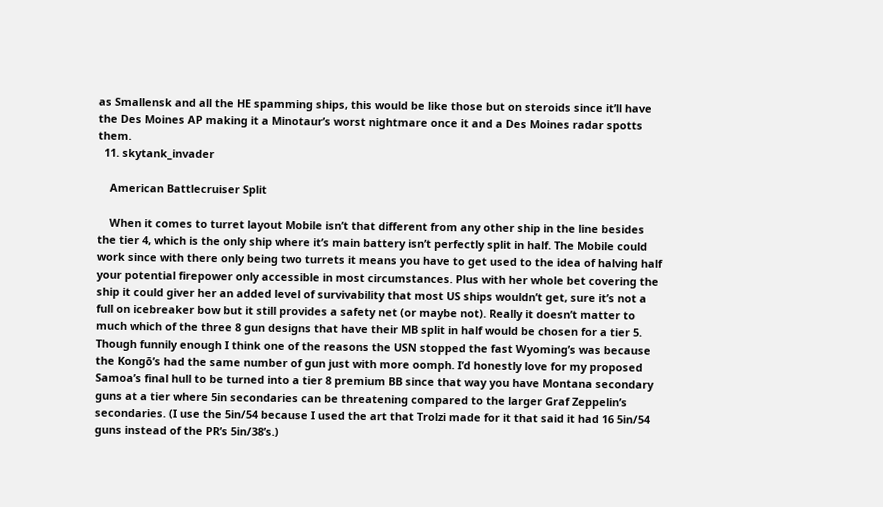as Smallensk and all the HE spamming ships, this would be like those but on steroids since it’ll have the Des Moines AP making it a Minotaur’s worst nightmare once it and a Des Moines radar spotts them.
  11. skytank_invader

    American Battlecruiser Split

    When it comes to turret layout Mobile isn’t that different from any other ship in the line besides the tier 4, which is the only ship where it’s main battery isn’t perfectly split in half. The Mobile could work since with there only being two turrets it means you have to get used to the idea of halving half your potential firepower only accessible in most circumstances. Plus with her whole bet covering the ship it could giver her an added level of survivability that most US ships wouldn’t get, sure it’s not a full on icebreaker bow but it still provides a safety net (or maybe not). Really it doesn’t matter to much which of the three 8 gun designs that have their MB split in half would be chosen for a tier 5. Though funnily enough I think one of the reasons the USN stopped the fast Wyoming’s was because the Kongō’s had the same number of gun just with more oomph. I’d honestly love for my proposed Samoa’s final hull to be turned into a tier 8 premium BB since that way you have Montana secondary guns at a tier where 5in secondaries can be threatening compared to the larger Graf Zeppelin’s secondaries. (I use the 5in/54 because I used the art that Trolzi made for it that said it had 16 5in/54 guns instead of the PR’s 5in/38’s.)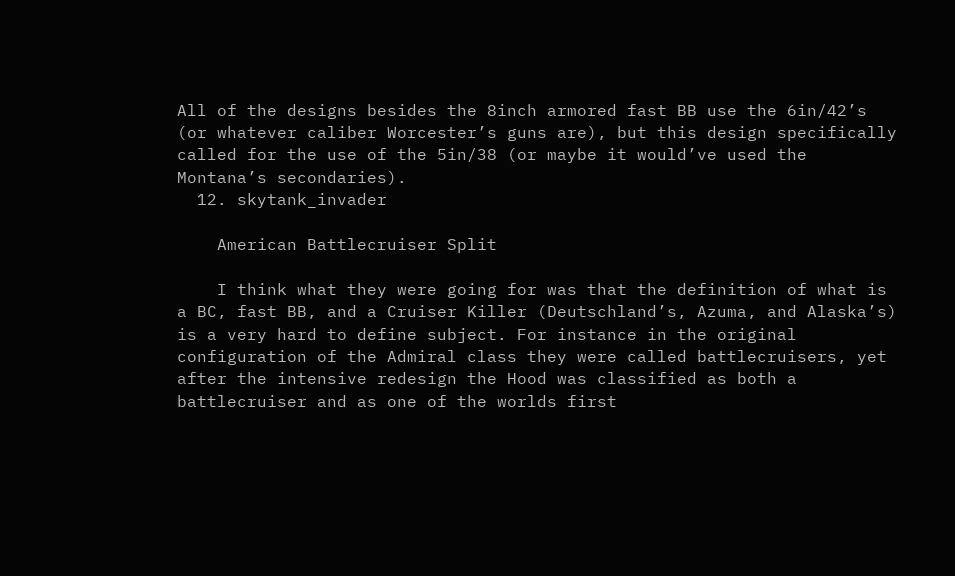All of the designs besides the 8inch armored fast BB use the 6in/42’s (or whatever caliber Worcester’s guns are), but this design specifically called for the use of the 5in/38 (or maybe it would’ve used the Montana’s secondaries).
  12. skytank_invader

    American Battlecruiser Split

    I think what they were going for was that the definition of what is a BC, fast BB, and a Cruiser Killer (Deutschland’s, Azuma, and Alaska’s) is a very hard to define subject. For instance in the original configuration of the Admiral class they were called battlecruisers, yet after the intensive redesign the Hood was classified as both a battlecruiser and as one of the worlds first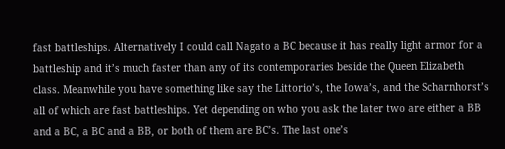fast battleships. Alternatively I could call Nagato a BC because it has really light armor for a battleship and it’s much faster than any of its contemporaries beside the Queen Elizabeth class. Meanwhile you have something like say the Littorio’s, the Iowa’s, and the Scharnhorst’s all of which are fast battleships. Yet depending on who you ask the later two are either a BB and a BC, a BC and a BB, or both of them are BC’s. The last one’s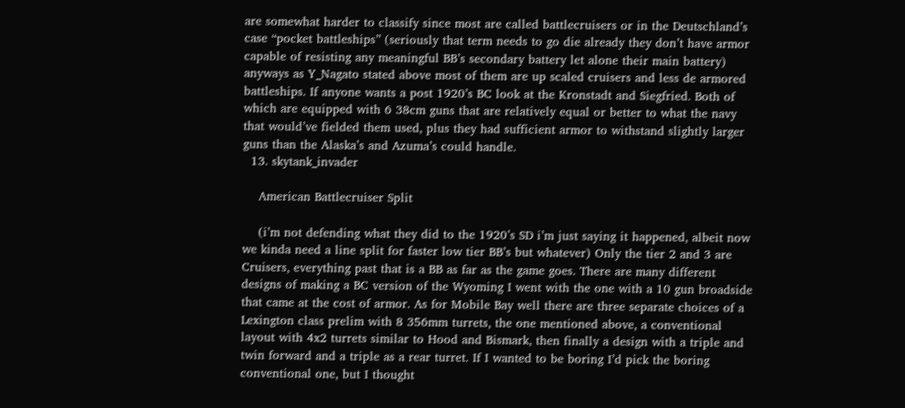are somewhat harder to classify since most are called battlecruisers or in the Deutschland’s case “pocket battleships” (seriously that term needs to go die already they don’t have armor capable of resisting any meaningful BB’s secondary battery let alone their main battery) anyways as Y_Nagato stated above most of them are up scaled cruisers and less de armored battleships. If anyone wants a post 1920’s BC look at the Kronstadt and Siegfried. Both of which are equipped with 6 38cm guns that are relatively equal or better to what the navy that would’ve fielded them used, plus they had sufficient armor to withstand slightly larger guns than the Alaska’s and Azuma’s could handle.
  13. skytank_invader

    American Battlecruiser Split

    (i’m not defending what they did to the 1920’s SD i’m just saying it happened, albeit now we kinda need a line split for faster low tier BB’s but whatever) Only the tier 2 and 3 are Cruisers, everything past that is a BB as far as the game goes. There are many different designs of making a BC version of the Wyoming I went with the one with a 10 gun broadside that came at the cost of armor. As for Mobile Bay well there are three separate choices of a Lexington class prelim with 8 356mm turrets, the one mentioned above, a conventional layout with 4x2 turrets similar to Hood and Bismark, then finally a design with a triple and twin forward and a triple as a rear turret. If I wanted to be boring I’d pick the boring conventional one, but I thought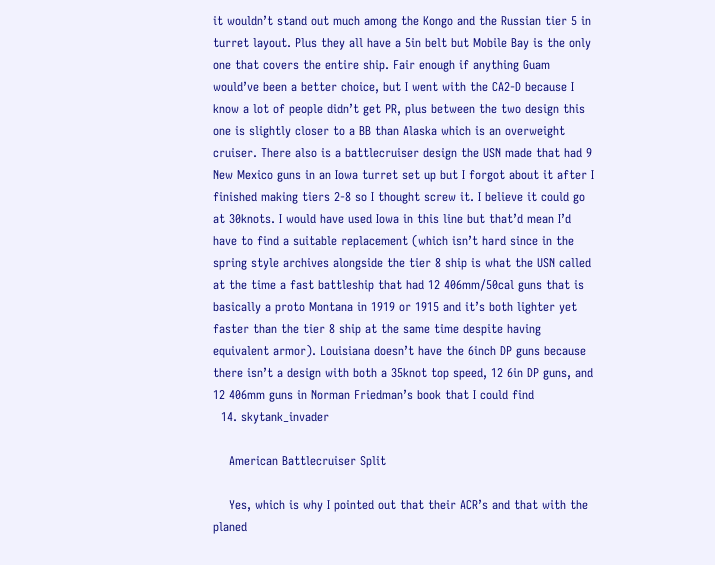it wouldn’t stand out much among the Kongo and the Russian tier 5 in turret layout. Plus they all have a 5in belt but Mobile Bay is the only one that covers the entire ship. Fair enough if anything Guam would’ve been a better choice, but I went with the CA2-D because I know a lot of people didn’t get PR, plus between the two design this one is slightly closer to a BB than Alaska which is an overweight cruiser. There also is a battlecruiser design the USN made that had 9 New Mexico guns in an Iowa turret set up but I forgot about it after I finished making tiers 2-8 so I thought screw it. I believe it could go at 30knots. I would have used Iowa in this line but that’d mean I’d have to find a suitable replacement (which isn’t hard since in the spring style archives alongside the tier 8 ship is what the USN called at the time a fast battleship that had 12 406mm/50cal guns that is basically a proto Montana in 1919 or 1915 and it’s both lighter yet faster than the tier 8 ship at the same time despite having equivalent armor). Louisiana doesn’t have the 6inch DP guns because there isn’t a design with both a 35knot top speed, 12 6in DP guns, and 12 406mm guns in Norman Friedman’s book that I could find
  14. skytank_invader

    American Battlecruiser Split

    Yes, which is why I pointed out that their ACR’s and that with the planed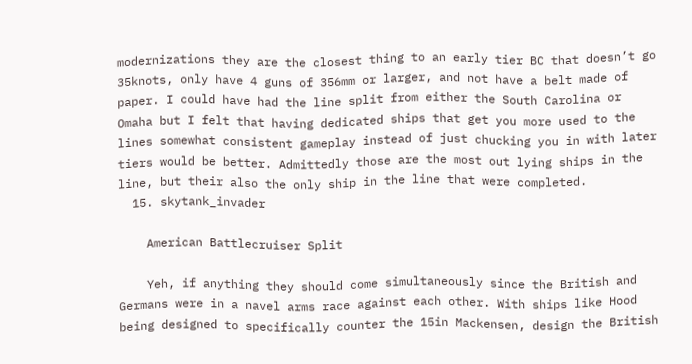modernizations they are the closest thing to an early tier BC that doesn’t go 35knots, only have 4 guns of 356mm or larger, and not have a belt made of paper. I could have had the line split from either the South Carolina or Omaha but I felt that having dedicated ships that get you more used to the lines somewhat consistent gameplay instead of just chucking you in with later tiers would be better. Admittedly those are the most out lying ships in the line, but their also the only ship in the line that were completed.
  15. skytank_invader

    American Battlecruiser Split

    Yeh, if anything they should come simultaneously since the British and Germans were in a navel arms race against each other. With ships like Hood being designed to specifically counter the 15in Mackensen, design the British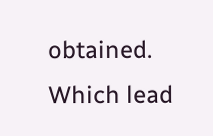obtained. Which lead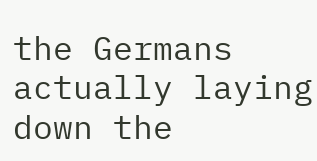the Germans actually laying down the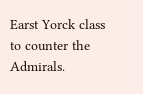Earst Yorck class to counter the Admirals.